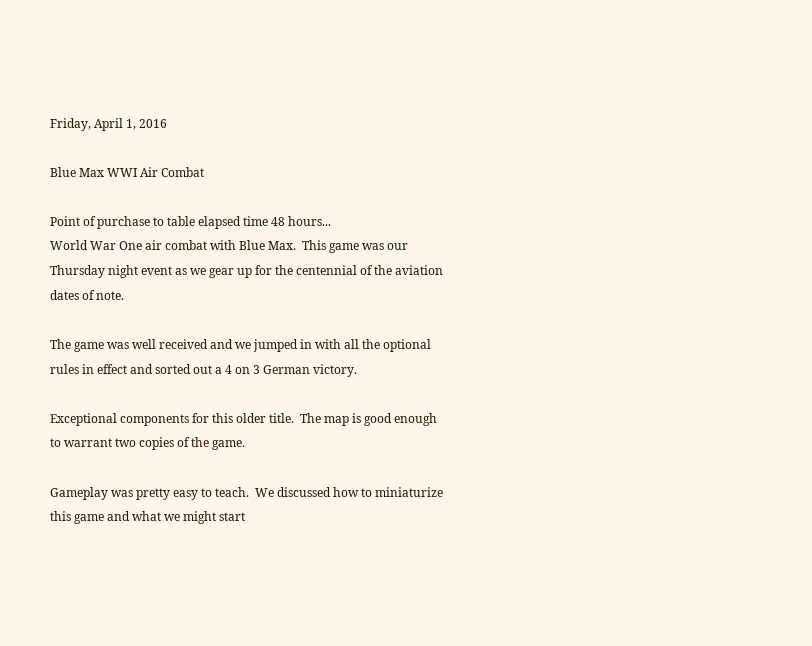Friday, April 1, 2016

Blue Max WWI Air Combat

Point of purchase to table elapsed time 48 hours...
World War One air combat with Blue Max.  This game was our Thursday night event as we gear up for the centennial of the aviation dates of note.

The game was well received and we jumped in with all the optional rules in effect and sorted out a 4 on 3 German victory.

Exceptional components for this older title.  The map is good enough to warrant two copies of the game.

Gameplay was pretty easy to teach.  We discussed how to miniaturize this game and what we might start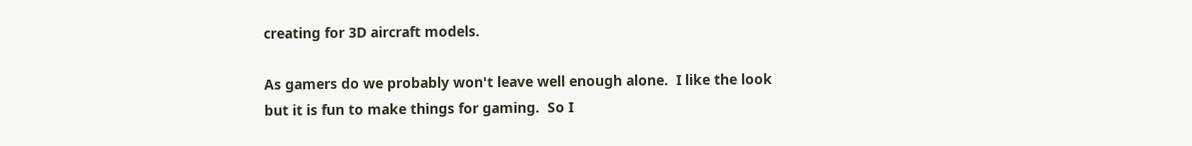creating for 3D aircraft models.

As gamers do we probably won't leave well enough alone.  I like the look but it is fun to make things for gaming.  So I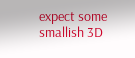expect some smallish 3D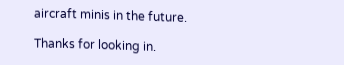aircraft minis in the future.

Thanks for looking in.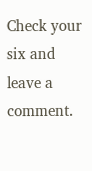Check your six and leave a comment.